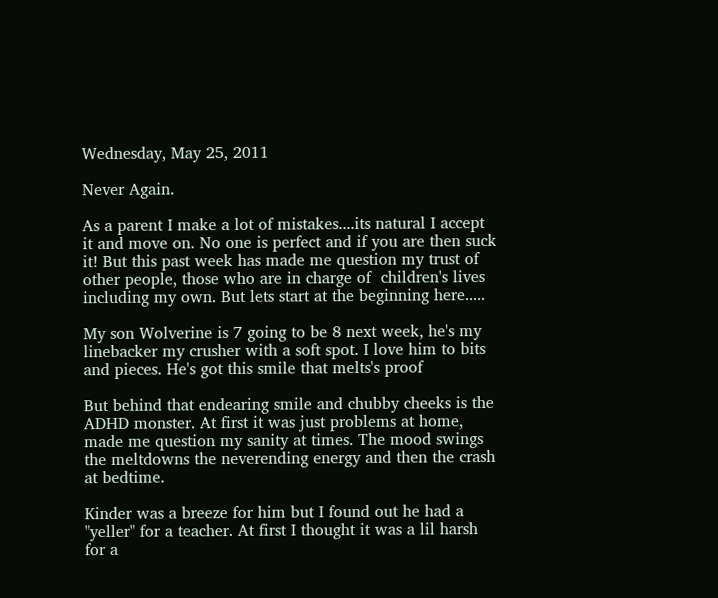Wednesday, May 25, 2011

Never Again.

As a parent I make a lot of mistakes....its natural I accept it and move on. No one is perfect and if you are then suck it! But this past week has made me question my trust of other people, those who are in charge of  children's lives including my own. But lets start at the beginning here.....

My son Wolverine is 7 going to be 8 next week, he's my linebacker my crusher with a soft spot. I love him to bits and pieces. He's got this smile that melts's proof

But behind that endearing smile and chubby cheeks is the ADHD monster. At first it was just problems at home, made me question my sanity at times. The mood swings the meltdowns the neverending energy and then the crash at bedtime.

Kinder was a breeze for him but I found out he had a "yeller" for a teacher. At first I thought it was a lil harsh for a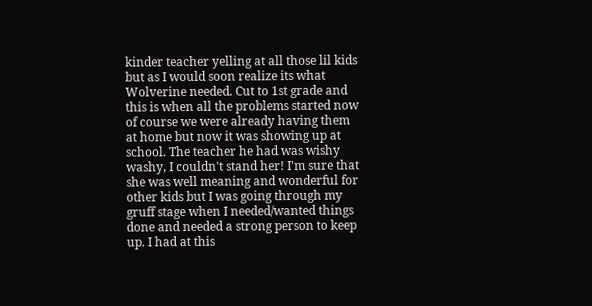kinder teacher yelling at all those lil kids but as I would soon realize its what Wolverine needed. Cut to 1st grade and this is when all the problems started now of course we were already having them at home but now it was showing up at school. The teacher he had was wishy washy, I couldn't stand her! I'm sure that she was well meaning and wonderful for other kids but I was going through my gruff stage when I needed/wanted things done and needed a strong person to keep up. I had at this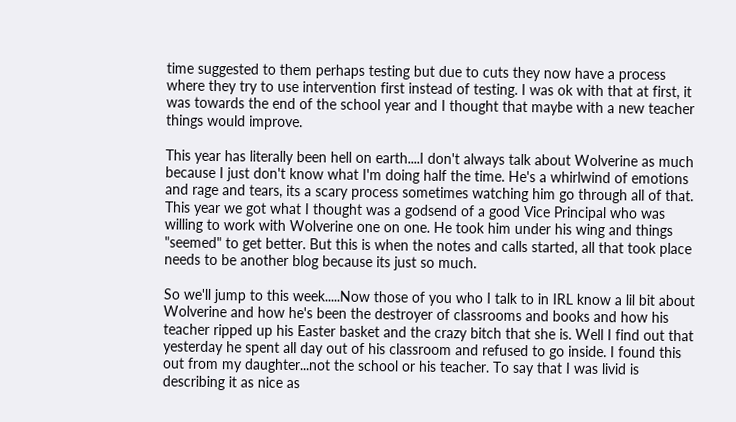time suggested to them perhaps testing but due to cuts they now have a process where they try to use intervention first instead of testing. I was ok with that at first, it was towards the end of the school year and I thought that maybe with a new teacher things would improve.

This year has literally been hell on earth....I don't always talk about Wolverine as much because I just don't know what I'm doing half the time. He's a whirlwind of emotions and rage and tears, its a scary process sometimes watching him go through all of that. This year we got what I thought was a godsend of a good Vice Principal who was willing to work with Wolverine one on one. He took him under his wing and things "seemed" to get better. But this is when the notes and calls started, all that took place needs to be another blog because its just so much.

So we'll jump to this week.....Now those of you who I talk to in IRL know a lil bit about Wolverine and how he's been the destroyer of classrooms and books and how his teacher ripped up his Easter basket and the crazy bitch that she is. Well I find out that yesterday he spent all day out of his classroom and refused to go inside. I found this out from my daughter...not the school or his teacher. To say that I was livid is describing it as nice as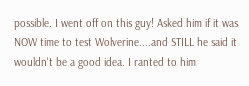possible. I went off on this guy! Asked him if it was NOW time to test Wolverine....and STILL he said it wouldn't be a good idea. I ranted to him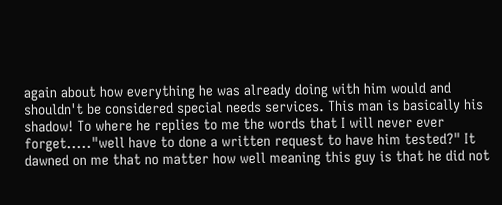again about how everything he was already doing with him would and shouldn't be considered special needs services. This man is basically his shadow! To where he replies to me the words that I will never ever forget....."well have to done a written request to have him tested?" It dawned on me that no matter how well meaning this guy is that he did not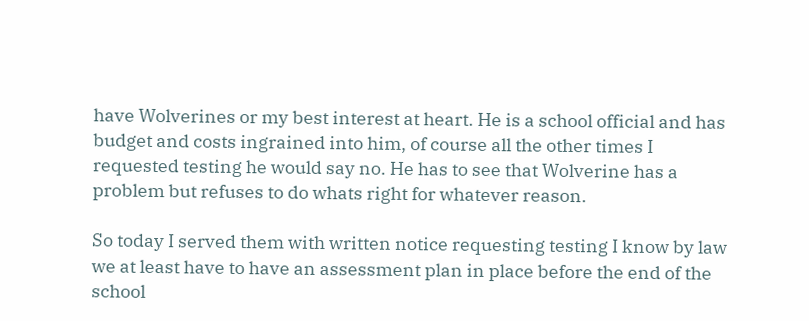have Wolverines or my best interest at heart. He is a school official and has budget and costs ingrained into him, of course all the other times I requested testing he would say no. He has to see that Wolverine has a problem but refuses to do whats right for whatever reason.

So today I served them with written notice requesting testing I know by law we at least have to have an assessment plan in place before the end of the school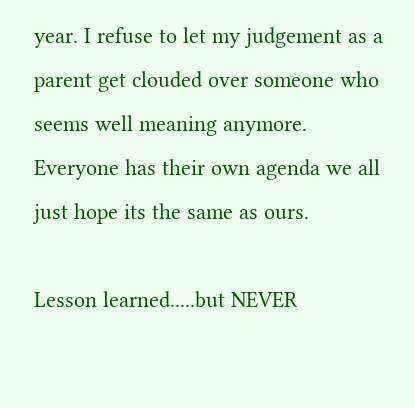year. I refuse to let my judgement as a parent get clouded over someone who seems well meaning anymore. Everyone has their own agenda we all just hope its the same as ours.

Lesson learned.....but NEVER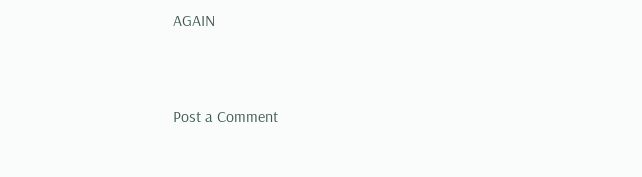AGAIN


Post a Comment